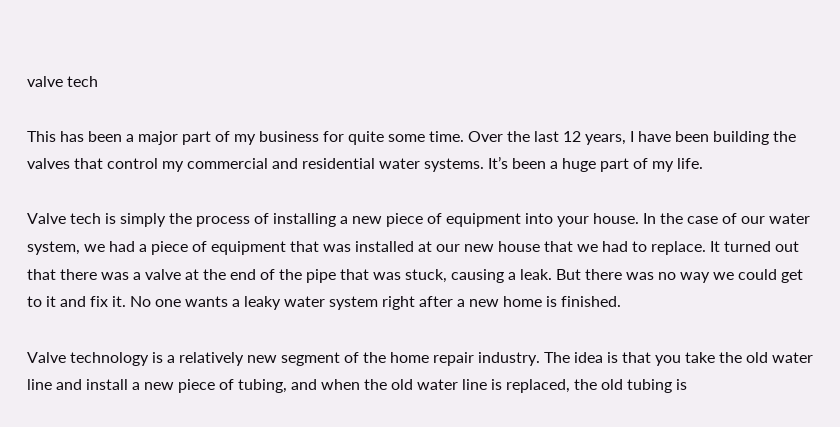valve tech

This has been a major part of my business for quite some time. Over the last 12 years, I have been building the valves that control my commercial and residential water systems. It’s been a huge part of my life.

Valve tech is simply the process of installing a new piece of equipment into your house. In the case of our water system, we had a piece of equipment that was installed at our new house that we had to replace. It turned out that there was a valve at the end of the pipe that was stuck, causing a leak. But there was no way we could get to it and fix it. No one wants a leaky water system right after a new home is finished.

Valve technology is a relatively new segment of the home repair industry. The idea is that you take the old water line and install a new piece of tubing, and when the old water line is replaced, the old tubing is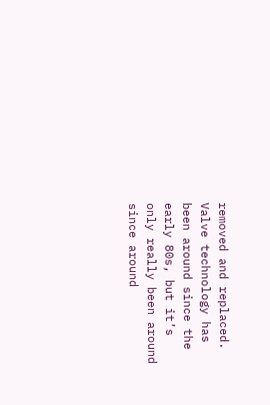removed and replaced. Valve technology has been around since the early 80s, but it’s only really been around since around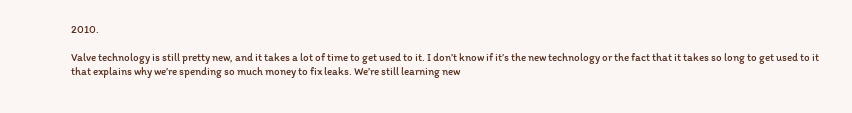2010.

Valve technology is still pretty new, and it takes a lot of time to get used to it. I don’t know if it’s the new technology or the fact that it takes so long to get used to it that explains why we’re spending so much money to fix leaks. We’re still learning new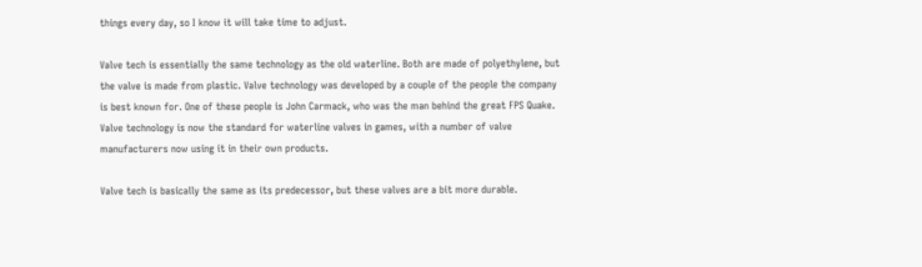things every day, so I know it will take time to adjust.

Valve tech is essentially the same technology as the old waterline. Both are made of polyethylene, but the valve is made from plastic. Valve technology was developed by a couple of the people the company is best known for. One of these people is John Carmack, who was the man behind the great FPS Quake. Valve technology is now the standard for waterline valves in games, with a number of valve manufacturers now using it in their own products.

Valve tech is basically the same as its predecessor, but these valves are a bit more durable.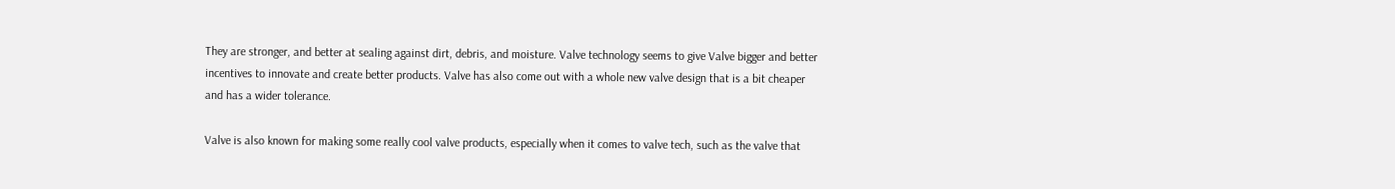They are stronger, and better at sealing against dirt, debris, and moisture. Valve technology seems to give Valve bigger and better incentives to innovate and create better products. Valve has also come out with a whole new valve design that is a bit cheaper and has a wider tolerance.

Valve is also known for making some really cool valve products, especially when it comes to valve tech, such as the valve that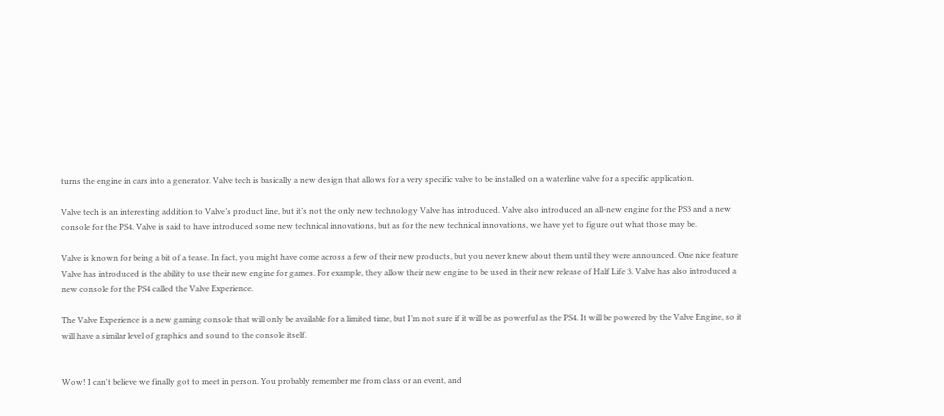turns the engine in cars into a generator. Valve tech is basically a new design that allows for a very specific valve to be installed on a waterline valve for a specific application.

Valve tech is an interesting addition to Valve’s product line, but it’s not the only new technology Valve has introduced. Valve also introduced an all-new engine for the PS3 and a new console for the PS4. Valve is said to have introduced some new technical innovations, but as for the new technical innovations, we have yet to figure out what those may be.

Valve is known for being a bit of a tease. In fact, you might have come across a few of their new products, but you never knew about them until they were announced. One nice feature Valve has introduced is the ability to use their new engine for games. For example, they allow their new engine to be used in their new release of Half Life 3. Valve has also introduced a new console for the PS4 called the Valve Experience.

The Valve Experience is a new gaming console that will only be available for a limited time, but I’m not sure if it will be as powerful as the PS4. It will be powered by the Valve Engine, so it will have a similar level of graphics and sound to the console itself.


Wow! I can't believe we finally got to meet in person. You probably remember me from class or an event, and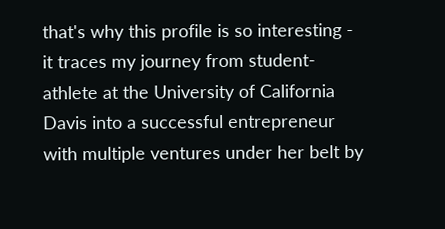that's why this profile is so interesting - it traces my journey from student-athlete at the University of California Davis into a successful entrepreneur with multiple ventures under her belt by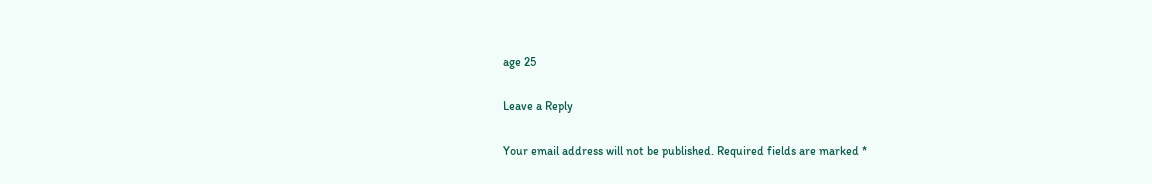age 25

Leave a Reply

Your email address will not be published. Required fields are marked *